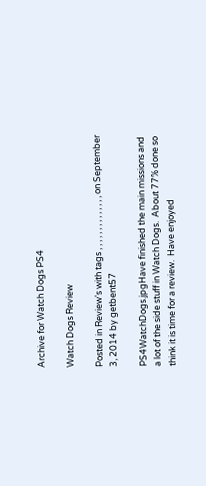Archive for Watch Dogs PS4

Watch Dogs Review

Posted in Review's with tags , , , , , , , , , , , , , , on September 3, 2014 by getbent57

PS4WatchDogs.jpgHave finished the main missions and a lot of the side stuff in Watch Dogs.  About 77% done so think it is time for a review.  Have enjoyed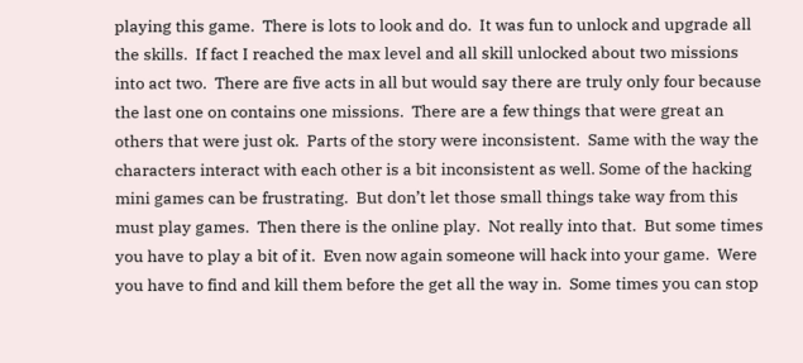playing this game.  There is lots to look and do.  It was fun to unlock and upgrade all the skills.  If fact I reached the max level and all skill unlocked about two missions into act two.  There are five acts in all but would say there are truly only four because the last one on contains one missions.  There are a few things that were great an others that were just ok.  Parts of the story were inconsistent.  Same with the way the characters interact with each other is a bit inconsistent as well. Some of the hacking mini games can be frustrating.  But don’t let those small things take way from this must play games.  Then there is the online play.  Not really into that.  But some times you have to play a bit of it.  Even now again someone will hack into your game.  Were you have to find and kill them before the get all the way in.  Some times you can stop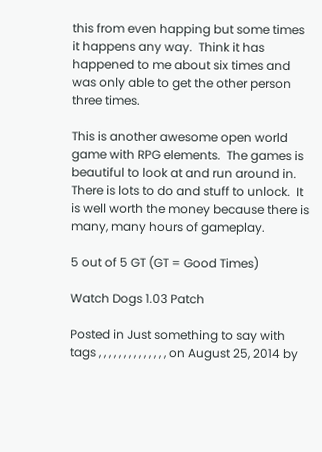this from even happing but some times it happens any way.  Think it has happened to me about six times and was only able to get the other person three times.

This is another awesome open world game with RPG elements.  The games is beautiful to look at and run around in.   There is lots to do and stuff to unlock.  It is well worth the money because there is many, many hours of gameplay.

5 out of 5 GT (GT = Good Times)

Watch Dogs 1.03 Patch

Posted in Just something to say with tags , , , , , , , , , , , , , , on August 25, 2014 by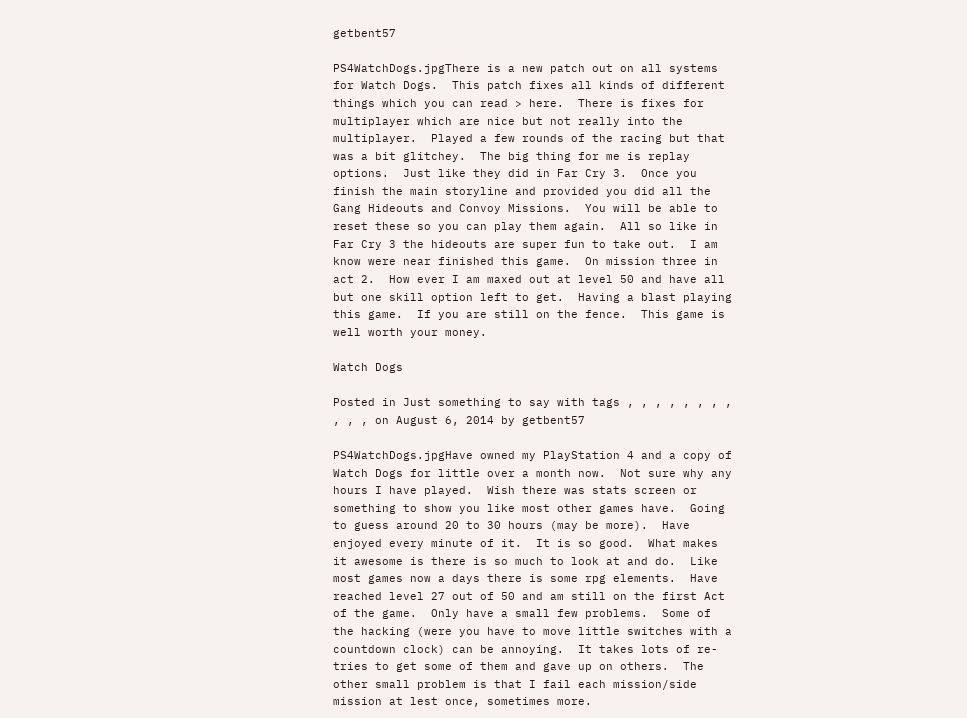getbent57

PS4WatchDogs.jpgThere is a new patch out on all systems for Watch Dogs.  This patch fixes all kinds of different things which you can read > here.  There is fixes for multiplayer which are nice but not really into the multiplayer.  Played a few rounds of the racing but that was a bit glitchey.  The big thing for me is replay options.  Just like they did in Far Cry 3.  Once you finish the main storyline and provided you did all the Gang Hideouts and Convoy Missions.  You will be able to reset these so you can play them again.  All so like in Far Cry 3 the hideouts are super fun to take out.  I am know were near finished this game.  On mission three in act 2.  How ever I am maxed out at level 50 and have all but one skill option left to get.  Having a blast playing this game.  If you are still on the fence.  This game is well worth your money.

Watch Dogs

Posted in Just something to say with tags , , , , , , , , , , , on August 6, 2014 by getbent57

PS4WatchDogs.jpgHave owned my PlayStation 4 and a copy of Watch Dogs for little over a month now.  Not sure why any hours I have played.  Wish there was stats screen or something to show you like most other games have.  Going to guess around 20 to 30 hours (may be more).  Have enjoyed every minute of it.  It is so good.  What makes it awesome is there is so much to look at and do.  Like most games now a days there is some rpg elements.  Have reached level 27 out of 50 and am still on the first Act of the game.  Only have a small few problems.  Some of the hacking (were you have to move little switches with a countdown clock) can be annoying.  It takes lots of re-tries to get some of them and gave up on others.  The other small problem is that I fail each mission/side mission at lest once, sometimes more.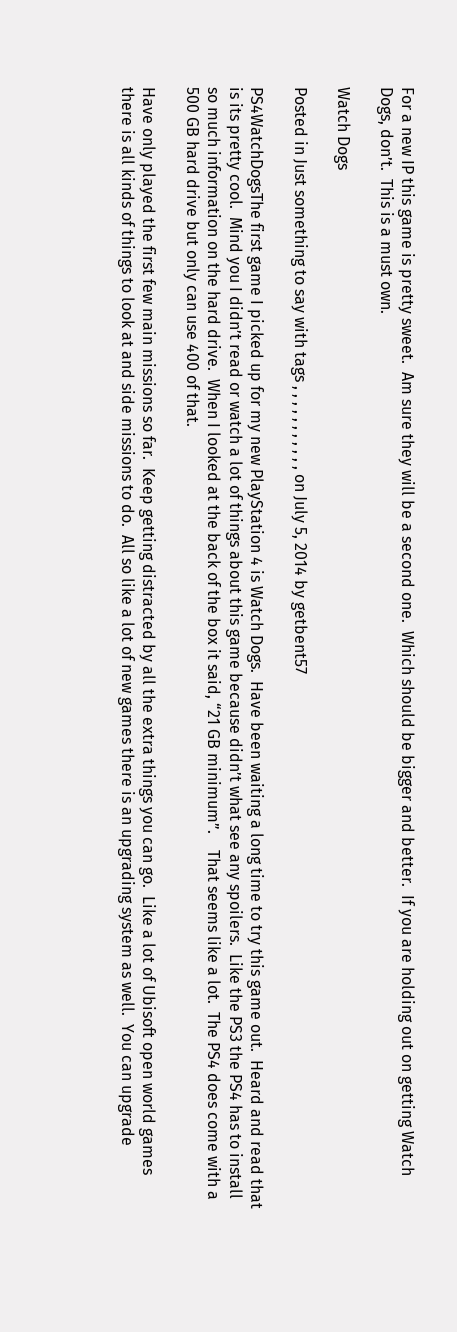For a new IP this game is pretty sweet.  Am sure they will be a second one.  Which should be bigger and better.  If you are holding out on getting Watch Dogs, don’t.  This is a must own.

Watch Dogs

Posted in Just something to say with tags , , , , , , , , , , , on July 5, 2014 by getbent57

PS4WatchDogsThe first game I picked up for my new PlayStation 4 is Watch Dogs.  Have been waiting a long time to try this game out.  Heard and read that is its pretty cool.  Mind you I didn’t read or watch a lot of things about this game because didn’t what see any spoilers.  Like the PS3 the PS4 has to install so much information on the hard drive.  When I looked at the back of the box it said, “21 GB minimum”.    That seems like a lot.  The PS4 does come with a 500 GB hard drive but only can use 400 of that.

Have only played the first few main missions so far.  Keep getting distracted by all the extra things you can go.  Like a lot of Ubisoft open world games there is all kinds of things to look at and side missions to do.  All so like a lot of new games there is an upgrading system as well.  You can upgrade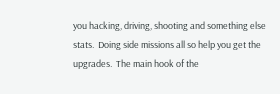you hacking, driving, shooting and something else stats.  Doing side missions all so help you get the upgrades.  The main hook of the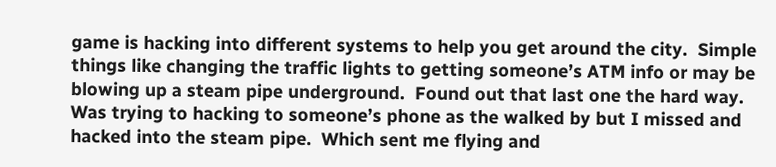game is hacking into different systems to help you get around the city.  Simple things like changing the traffic lights to getting someone’s ATM info or may be blowing up a steam pipe underground.  Found out that last one the hard way.  Was trying to hacking to someone’s phone as the walked by but I missed and hacked into the steam pipe.  Which sent me flying and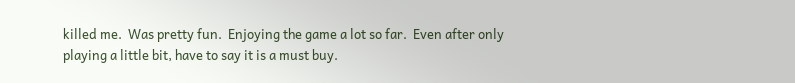killed me.  Was pretty fun.  Enjoying the game a lot so far.  Even after only playing a little bit, have to say it is a must buy.